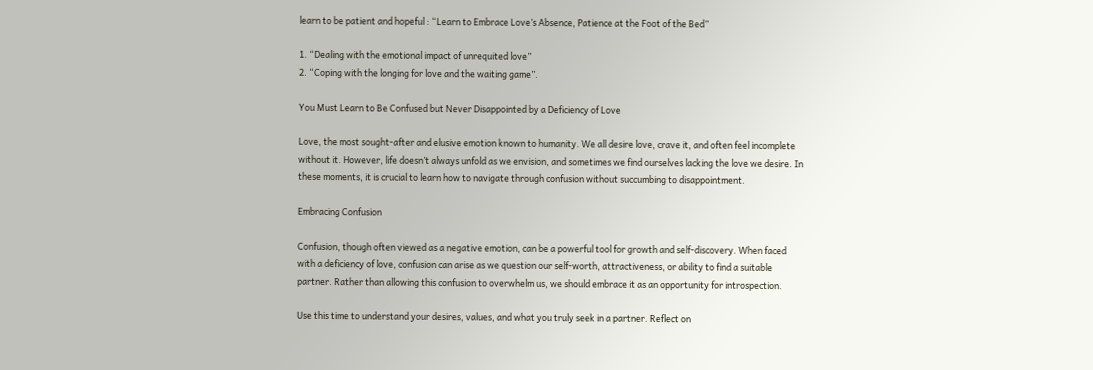learn to be patient and hopeful : “Learn to Embrace Love’s Absence, Patience at the Foot of the Bed”

1. “Dealing with the emotional impact of unrequited love”
2. “Coping with the longing for love and the waiting game”.

You Must Learn to Be Confused but Never Disappointed by a Deficiency of Love

Love, the most sought-after and elusive emotion known to humanity. We all desire love, crave it, and often feel incomplete without it. However, life doesn’t always unfold as we envision, and sometimes we find ourselves lacking the love we desire. In these moments, it is crucial to learn how to navigate through confusion without succumbing to disappointment.

Embracing Confusion

Confusion, though often viewed as a negative emotion, can be a powerful tool for growth and self-discovery. When faced with a deficiency of love, confusion can arise as we question our self-worth, attractiveness, or ability to find a suitable partner. Rather than allowing this confusion to overwhelm us, we should embrace it as an opportunity for introspection.

Use this time to understand your desires, values, and what you truly seek in a partner. Reflect on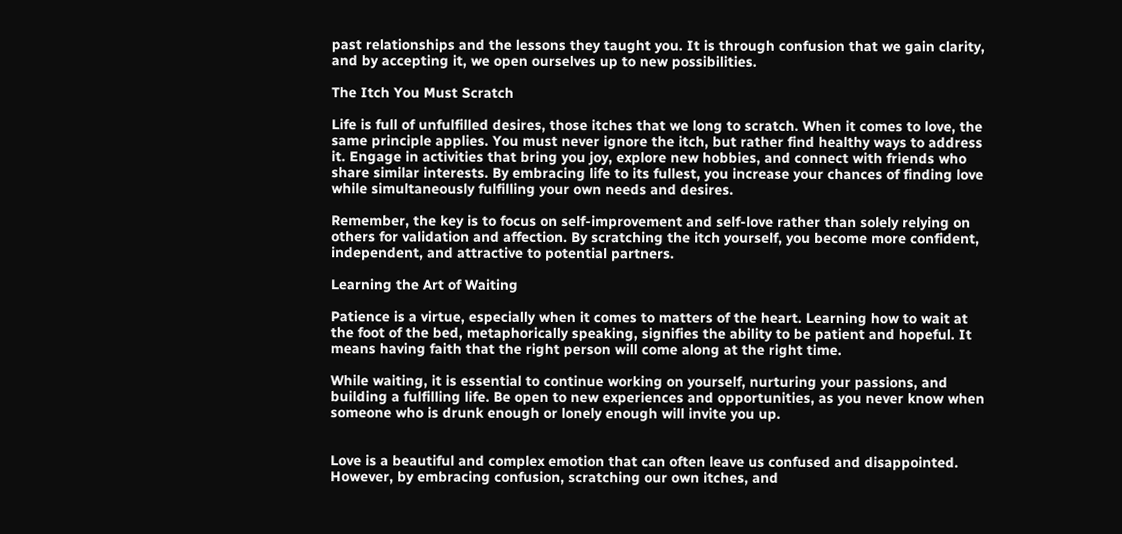past relationships and the lessons they taught you. It is through confusion that we gain clarity, and by accepting it, we open ourselves up to new possibilities.

The Itch You Must Scratch

Life is full of unfulfilled desires, those itches that we long to scratch. When it comes to love, the same principle applies. You must never ignore the itch, but rather find healthy ways to address it. Engage in activities that bring you joy, explore new hobbies, and connect with friends who share similar interests. By embracing life to its fullest, you increase your chances of finding love while simultaneously fulfilling your own needs and desires.

Remember, the key is to focus on self-improvement and self-love rather than solely relying on others for validation and affection. By scratching the itch yourself, you become more confident, independent, and attractive to potential partners.

Learning the Art of Waiting

Patience is a virtue, especially when it comes to matters of the heart. Learning how to wait at the foot of the bed, metaphorically speaking, signifies the ability to be patient and hopeful. It means having faith that the right person will come along at the right time.

While waiting, it is essential to continue working on yourself, nurturing your passions, and building a fulfilling life. Be open to new experiences and opportunities, as you never know when someone who is drunk enough or lonely enough will invite you up.


Love is a beautiful and complex emotion that can often leave us confused and disappointed. However, by embracing confusion, scratching our own itches, and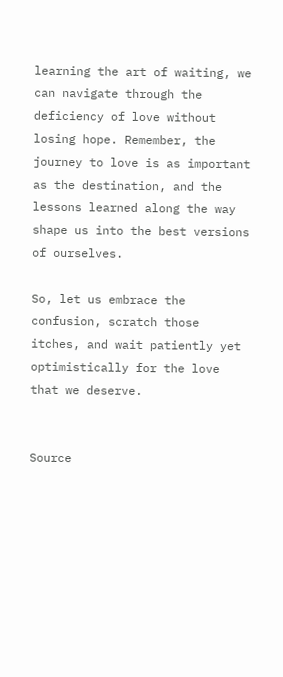learning the art of waiting, we can navigate through the deficiency of love without losing hope. Remember, the journey to love is as important as the destination, and the lessons learned along the way shape us into the best versions of ourselves.

So, let us embrace the confusion, scratch those itches, and wait patiently yet optimistically for the love that we deserve.


Source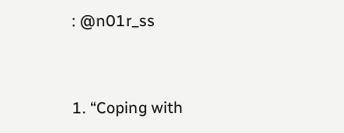: @n01r_ss


1. “Coping with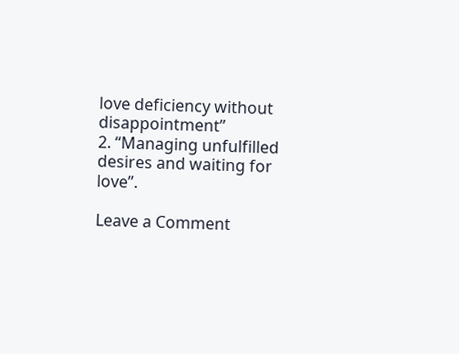love deficiency without disappointment”
2. “Managing unfulfilled desires and waiting for love”.

Leave a Comment